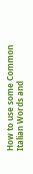How to use some Common Italian Words and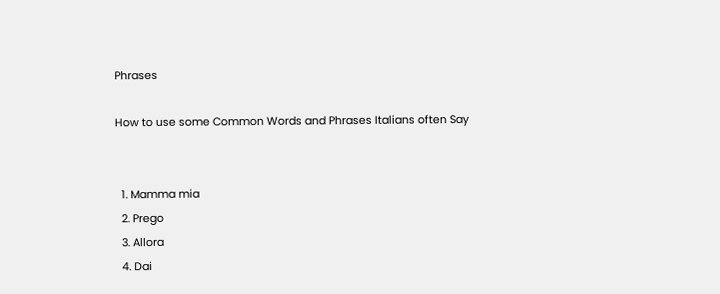Phrases

How to use some Common Words and Phrases Italians often Say


  1. Mamma mia
  2. Prego
  3. Allora
  4. Dai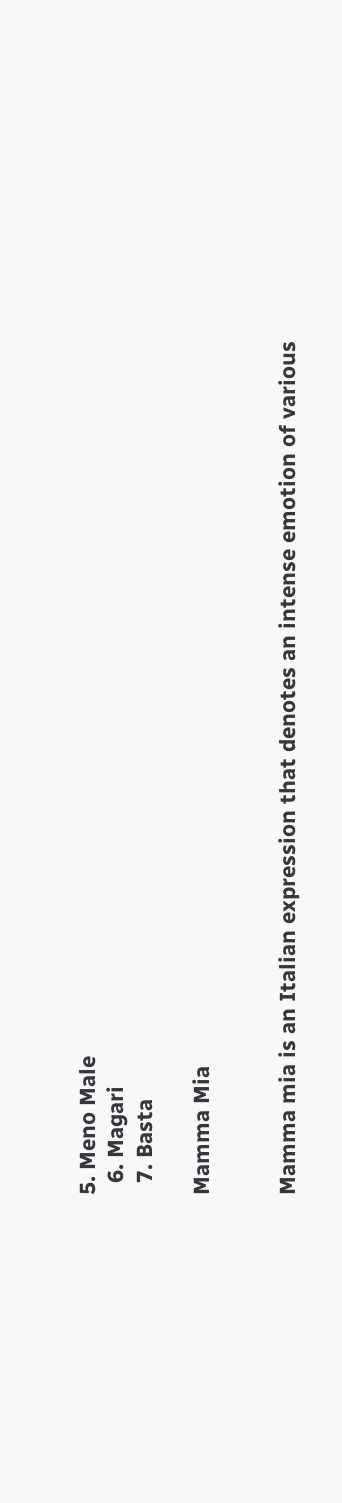5. Meno Male
  6. Magari
  7. Basta

Mamma Mia


Mamma mia is an Italian expression that denotes an intense emotion of various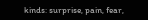kinds: surprise, pain, fear,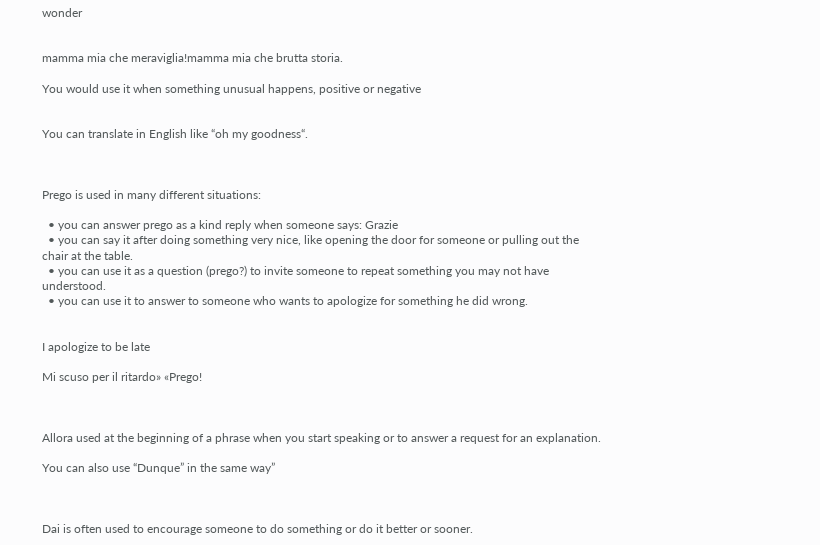wonder


mamma mia che meraviglia!mamma mia che brutta storia.

You would use it when something unusual happens, positive or negative


You can translate in English like “oh my goodness“.



Prego is used in many different situations:

  • you can answer prego as a kind reply when someone says: Grazie
  • you can say it after doing something very nice, like opening the door for someone or pulling out the chair at the table.
  • you can use it as a question (prego?) to invite someone to repeat something you may not have understood.
  • you can use it to answer to someone who wants to apologize for something he did wrong.


I apologize to be late

Mi scuso per il ritardo» «Prego!



Allora used at the beginning of a phrase when you start speaking or to answer a request for an explanation.

You can also use “Dunque” in the same way”



Dai is often used to encourage someone to do something or do it better or sooner.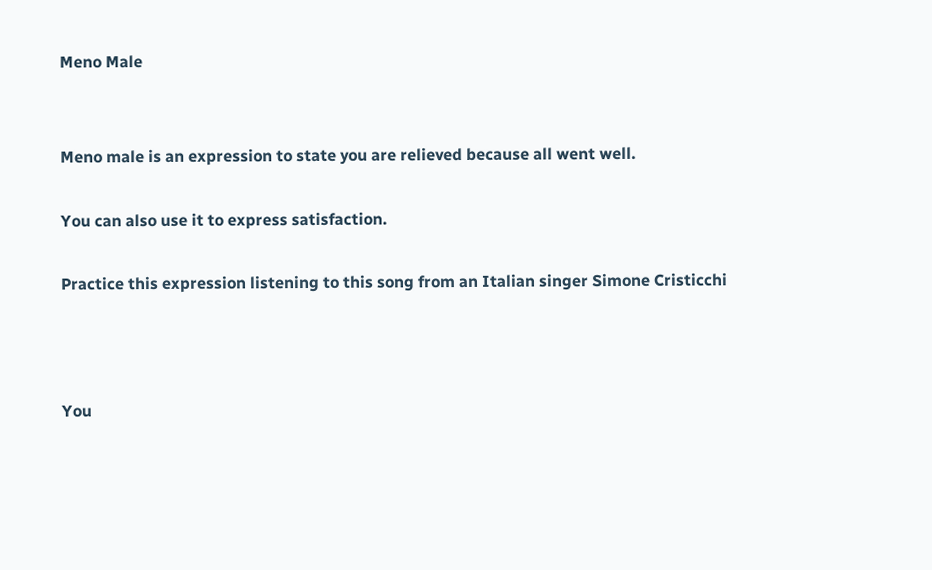Meno Male


Meno male is an expression to state you are relieved because all went well.

You can also use it to express satisfaction.

Practice this expression listening to this song from an Italian singer Simone Cristicchi



You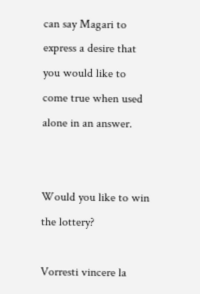can say Magari to express a desire that you would like to come true when used alone in an answer.


Would you like to win the lottery?

Vorresti vincere la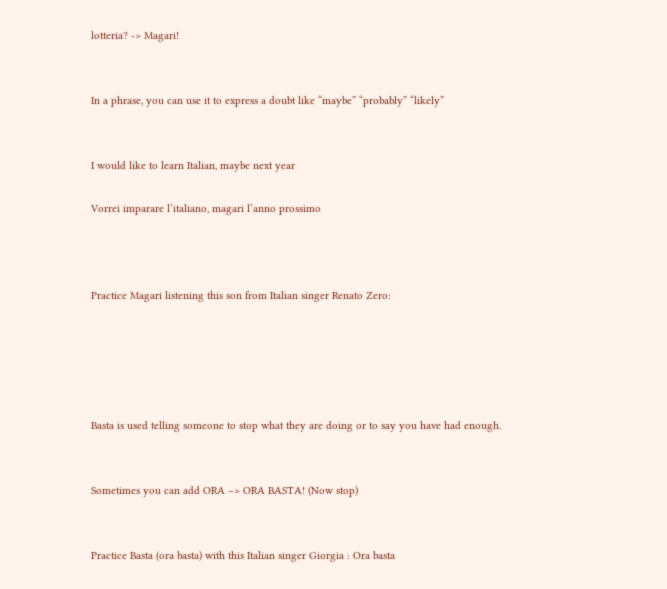lotteria? -> Magari!


In a phrase, you can use it to express a doubt like “maybe” “probably” “likely”


I would like to learn Italian, maybe next year

Vorrei imparare l’italiano, magari l’anno prossimo



Practice Magari listening this son from Italian singer Renato Zero:





Basta is used telling someone to stop what they are doing or to say you have had enough.


Sometimes you can add ORA –> ORA BASTA! (Now stop)


Practice Basta (ora basta) with this Italian singer Giorgia : Ora basta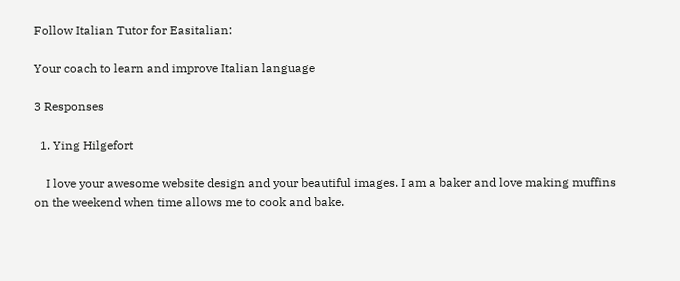Follow Italian Tutor for Easitalian:

Your coach to learn and improve Italian language

3 Responses

  1. Ying Hilgefort

    I love your awesome website design and your beautiful images. I am a baker and love making muffins on the weekend when time allows me to cook and bake.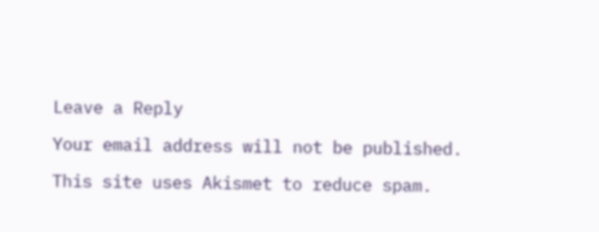Leave a Reply

Your email address will not be published.

This site uses Akismet to reduce spam.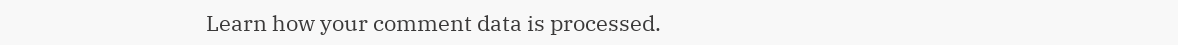Learn how your comment data is processed.